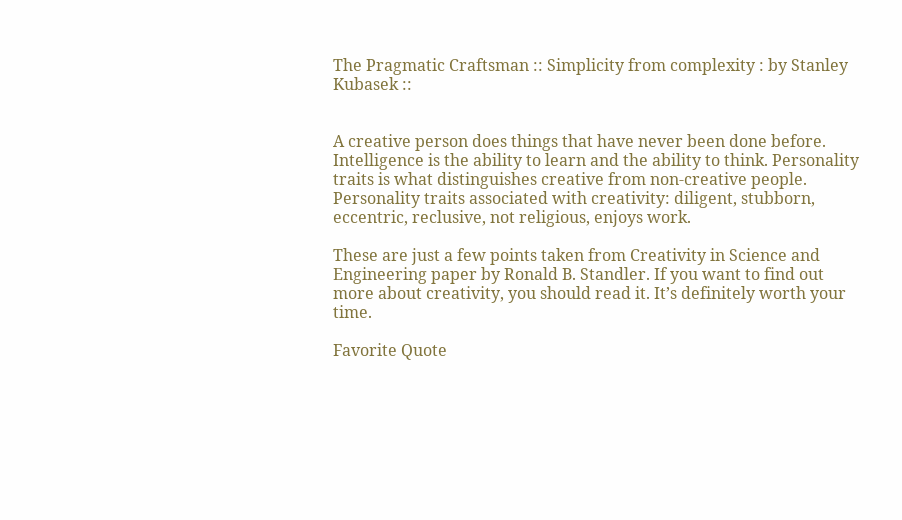The Pragmatic Craftsman :: Simplicity from complexity : by Stanley Kubasek ::


A creative person does things that have never been done before. Intelligence is the ability to learn and the ability to think. Personality traits is what distinguishes creative from non-creative people. Personality traits associated with creativity: diligent, stubborn, eccentric, reclusive, not religious, enjoys work.

These are just a few points taken from Creativity in Science and Engineering paper by Ronald B. Standler. If you want to find out more about creativity, you should read it. It’s definitely worth your time.

Favorite Quote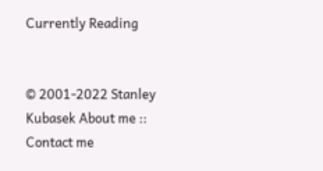Currently Reading


© 2001-2022 Stanley Kubasek About me :: Contact me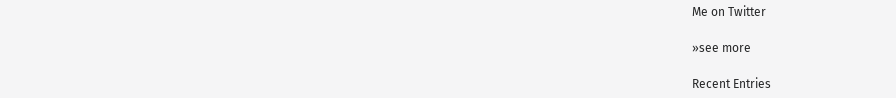Me on Twitter

»see more

Recent Entries